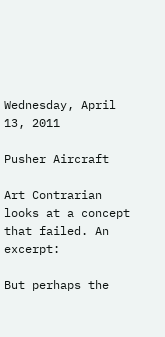Wednesday, April 13, 2011

Pusher Aircraft

Art Contrarian looks at a concept that failed. An excerpt:

But perhaps the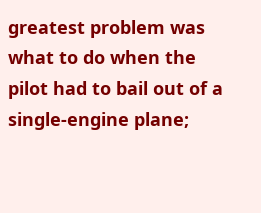greatest problem was what to do when the pilot had to bail out of a single-engine plane;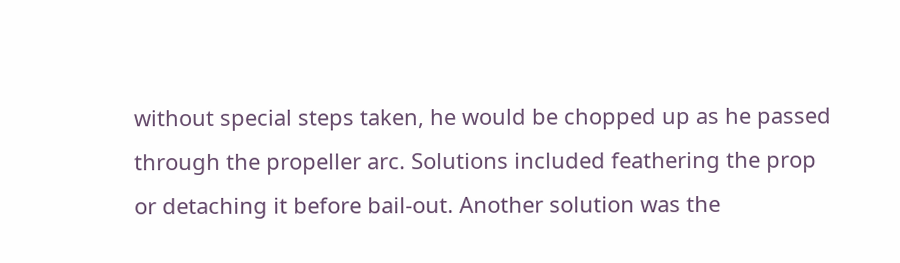without special steps taken, he would be chopped up as he passed through the propeller arc. Solutions included feathering the prop or detaching it before bail-out. Another solution was the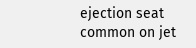ejection seat common on jet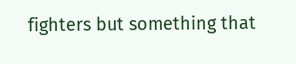fighters but something that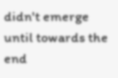didn't emerge until towards the end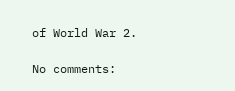of World War 2.

No comments: